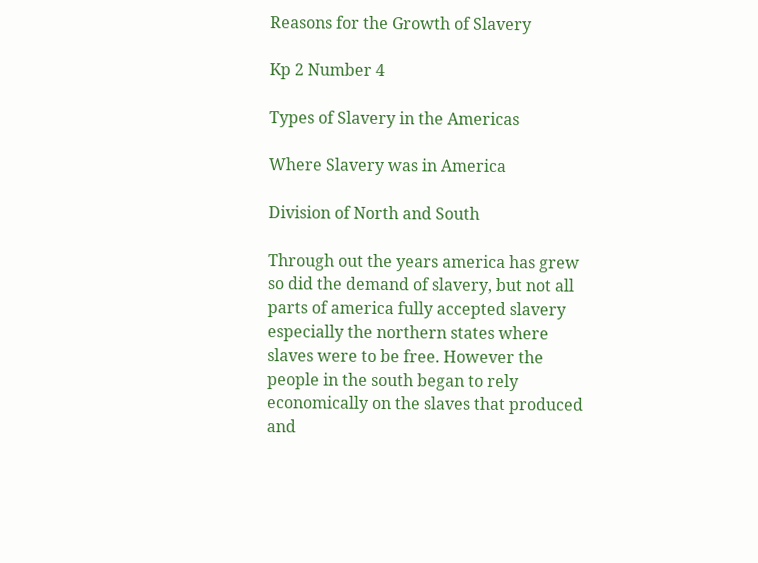Reasons for the Growth of Slavery

Kp 2 Number 4

Types of Slavery in the Americas

Where Slavery was in America

Division of North and South

Through out the years america has grew so did the demand of slavery, but not all parts of america fully accepted slavery especially the northern states where slaves were to be free. However the people in the south began to rely economically on the slaves that produced and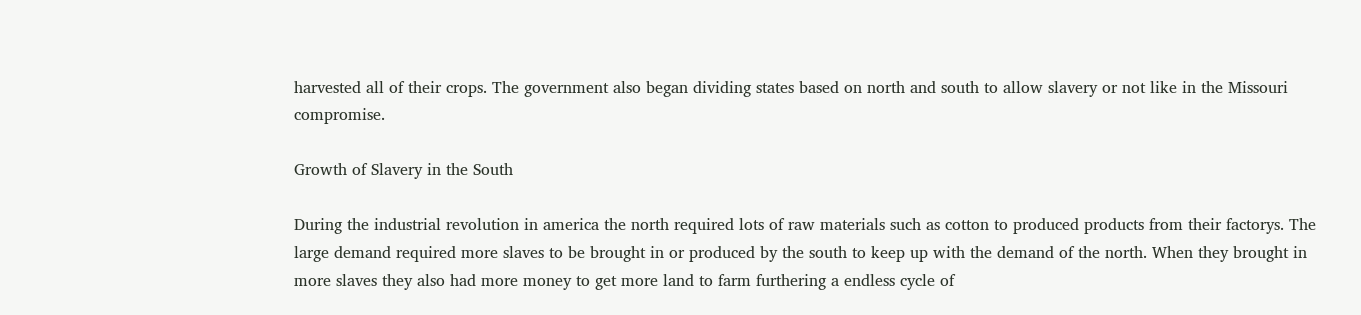harvested all of their crops. The government also began dividing states based on north and south to allow slavery or not like in the Missouri compromise.

Growth of Slavery in the South

During the industrial revolution in america the north required lots of raw materials such as cotton to produced products from their factorys. The large demand required more slaves to be brought in or produced by the south to keep up with the demand of the north. When they brought in more slaves they also had more money to get more land to farm furthering a endless cycle of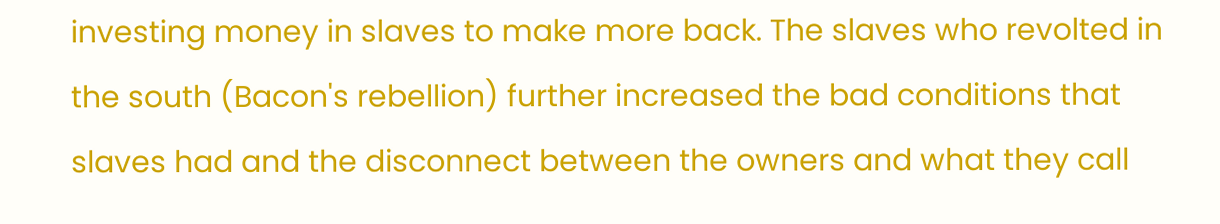investing money in slaves to make more back. The slaves who revolted in the south (Bacon's rebellion) further increased the bad conditions that slaves had and the disconnect between the owners and what they call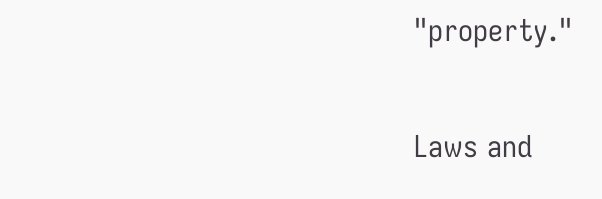"property."

Laws and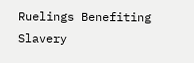Ruelings Benefiting Slavery